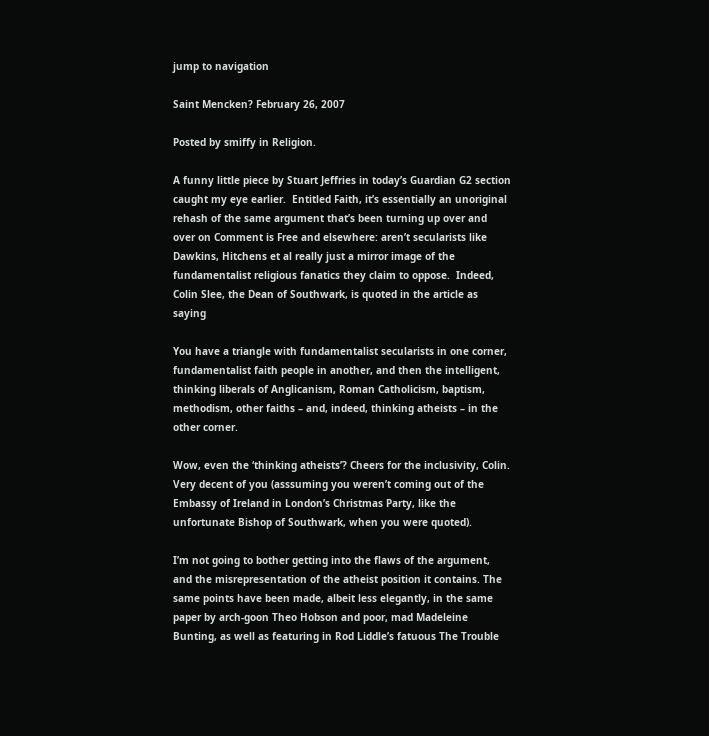jump to navigation

Saint Mencken? February 26, 2007

Posted by smiffy in Religion.

A funny little piece by Stuart Jeffries in today’s Guardian G2 section caught my eye earlier.  Entitled Faith, it’s essentially an unoriginal rehash of the same argument that’s been turning up over and over on Comment is Free and elsewhere: aren’t secularists like Dawkins, Hitchens et al really just a mirror image of the fundamentalist religious fanatics they claim to oppose.  Indeed, Colin Slee, the Dean of Southwark, is quoted in the article as saying

You have a triangle with fundamentalist secularists in one corner, fundamentalist faith people in another, and then the intelligent, thinking liberals of Anglicanism, Roman Catholicism, baptism, methodism, other faiths – and, indeed, thinking atheists – in the other corner.

Wow, even the ‘thinking atheists’? Cheers for the inclusivity, Colin. Very decent of you (asssuming you weren’t coming out of the Embassy of Ireland in London’s Christmas Party, like the unfortunate Bishop of Southwark, when you were quoted).

I’m not going to bother getting into the flaws of the argument, and the misrepresentation of the atheist position it contains. The same points have been made, albeit less elegantly, in the same paper by arch-goon Theo Hobson and poor, mad Madeleine Bunting, as well as featuring in Rod Liddle’s fatuous The Trouble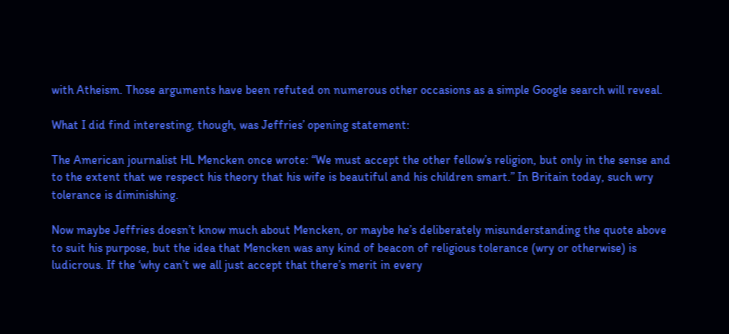with Atheism. Those arguments have been refuted on numerous other occasions as a simple Google search will reveal.

What I did find interesting, though, was Jeffries’ opening statement:

The American journalist HL Mencken once wrote: “We must accept the other fellow’s religion, but only in the sense and to the extent that we respect his theory that his wife is beautiful and his children smart.” In Britain today, such wry tolerance is diminishing.

Now maybe Jeffries doesn’t know much about Mencken, or maybe he’s deliberately misunderstanding the quote above to suit his purpose, but the idea that Mencken was any kind of beacon of religious tolerance (wry or otherwise) is ludicrous. If the ‘why can’t we all just accept that there’s merit in every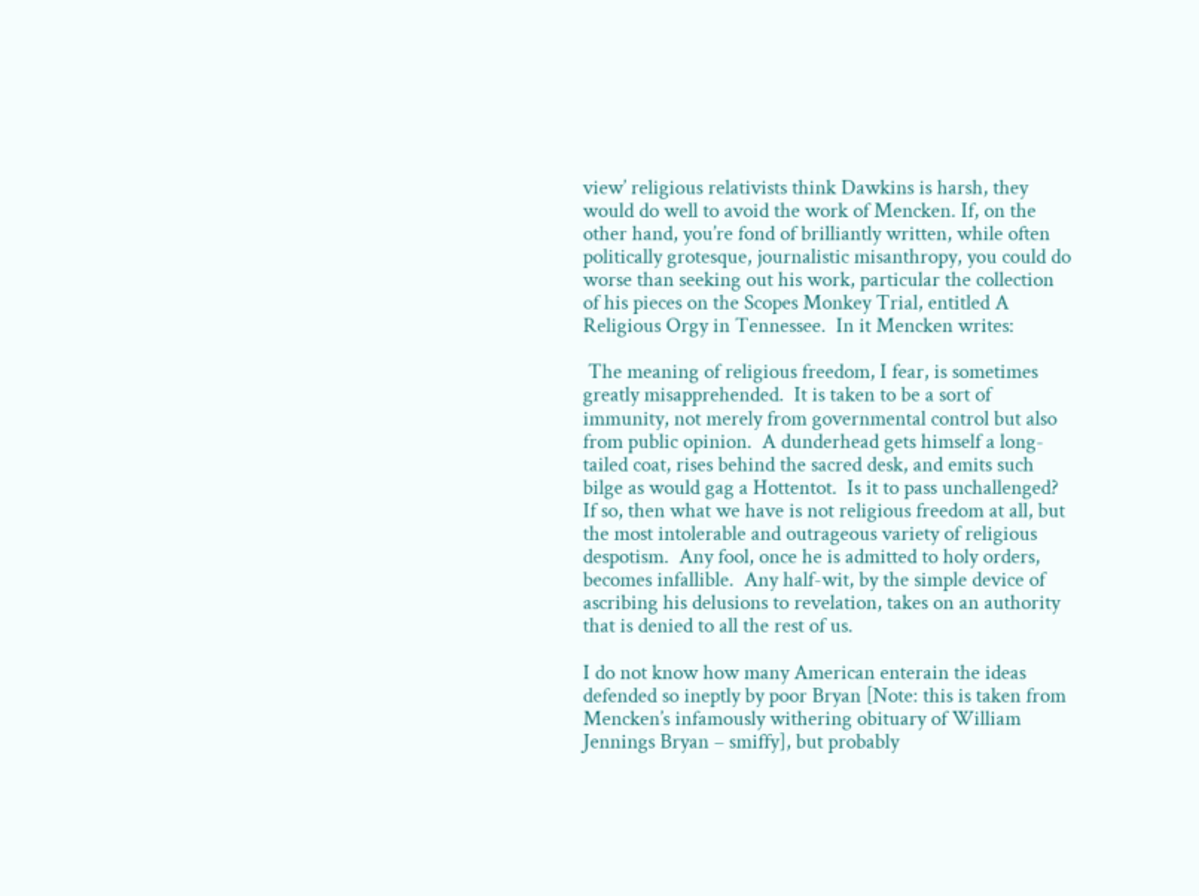view’ religious relativists think Dawkins is harsh, they would do well to avoid the work of Mencken. If, on the other hand, you’re fond of brilliantly written, while often politically grotesque, journalistic misanthropy, you could do worse than seeking out his work, particular the collection of his pieces on the Scopes Monkey Trial, entitled A Religious Orgy in Tennessee.  In it Mencken writes:

 The meaning of religious freedom, I fear, is sometimes greatly misapprehended.  It is taken to be a sort of immunity, not merely from governmental control but also from public opinion.  A dunderhead gets himself a long-tailed coat, rises behind the sacred desk, and emits such bilge as would gag a Hottentot.  Is it to pass unchallenged?  If so, then what we have is not religious freedom at all, but the most intolerable and outrageous variety of religious despotism.  Any fool, once he is admitted to holy orders, becomes infallible.  Any half-wit, by the simple device of ascribing his delusions to revelation, takes on an authority that is denied to all the rest of us.

I do not know how many American enterain the ideas defended so ineptly by poor Bryan [Note: this is taken from Mencken’s infamously withering obituary of William Jennings Bryan – smiffy], but probably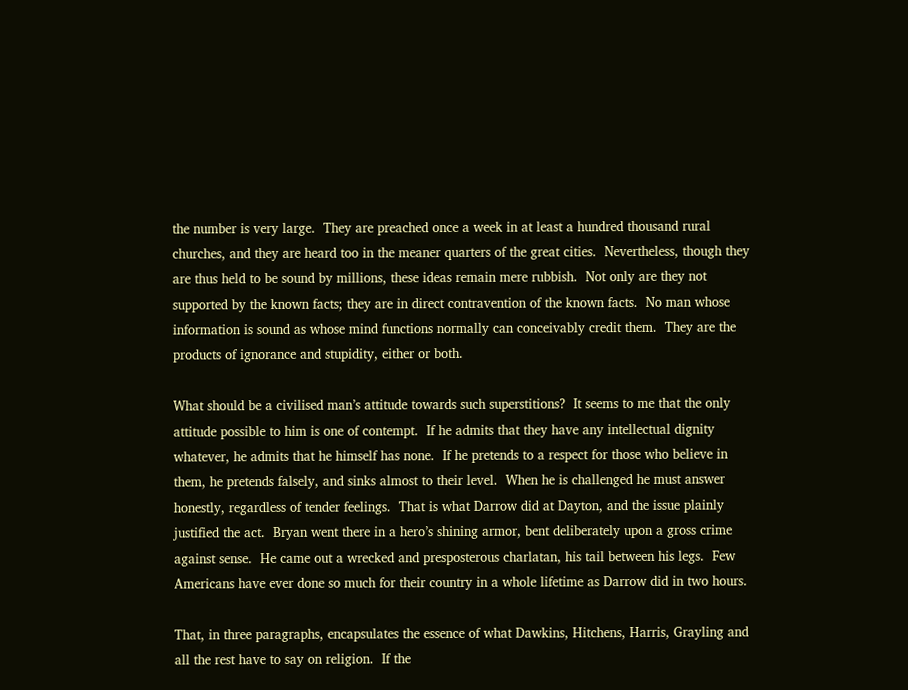the number is very large.  They are preached once a week in at least a hundred thousand rural churches, and they are heard too in the meaner quarters of the great cities.  Nevertheless, though they are thus held to be sound by millions, these ideas remain mere rubbish.  Not only are they not supported by the known facts; they are in direct contravention of the known facts.  No man whose information is sound as whose mind functions normally can conceivably credit them.  They are the products of ignorance and stupidity, either or both.

What should be a civilised man’s attitude towards such superstitions?  It seems to me that the only attitude possible to him is one of contempt.  If he admits that they have any intellectual dignity whatever, he admits that he himself has none.  If he pretends to a respect for those who believe in them, he pretends falsely, and sinks almost to their level.  When he is challenged he must answer honestly, regardless of tender feelings.  That is what Darrow did at Dayton, and the issue plainly justified the act.  Bryan went there in a hero’s shining armor, bent deliberately upon a gross crime against sense.  He came out a wrecked and presposterous charlatan, his tail between his legs.  Few Americans have ever done so much for their country in a whole lifetime as Darrow did in two hours.

That, in three paragraphs, encapsulates the essence of what Dawkins, Hitchens, Harris, Grayling and all the rest have to say on religion.  If the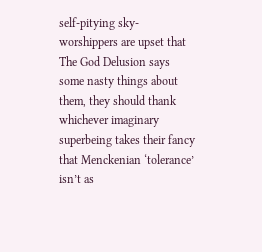self-pitying sky-worshippers are upset that The God Delusion says some nasty things about them, they should thank whichever imaginary superbeing takes their fancy that Menckenian ‘tolerance’ isn’t as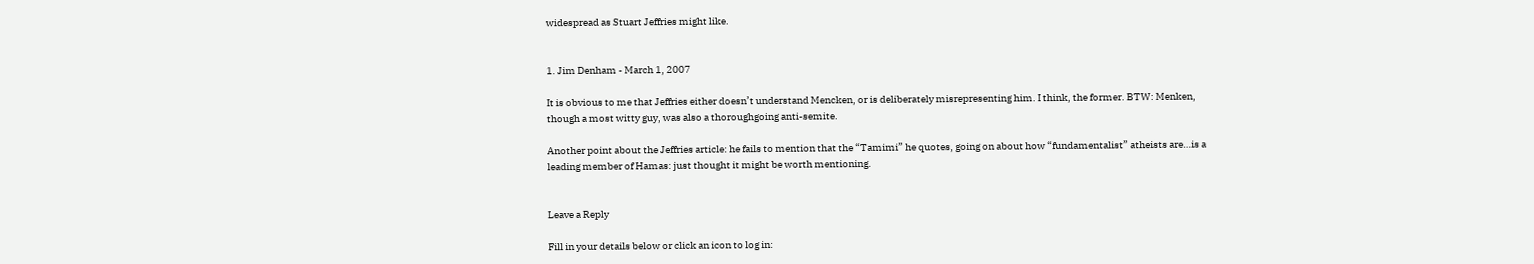widespread as Stuart Jeffries might like.


1. Jim Denham - March 1, 2007

It is obvious to me that Jeffries either doesn’t understand Mencken, or is deliberately misrepresenting him. I think, the former. BTW: Menken, though a most witty guy, was also a thoroughgoing anti-semite.

Another point about the Jeffries article: he fails to mention that the “Tamimi” he quotes, going on about how “fundamentalist” atheists are…is a leading member of Hamas: just thought it might be worth mentioning.


Leave a Reply

Fill in your details below or click an icon to log in: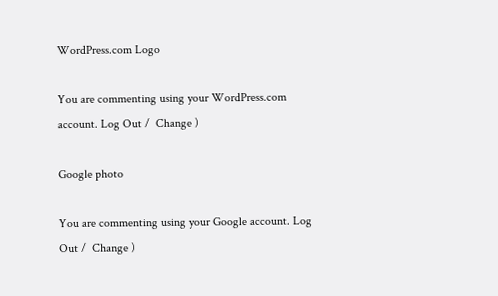WordPress.com Logo

You are commenting using your WordPress.com account. Log Out /  Change )

Google photo

You are commenting using your Google account. Log Out /  Change )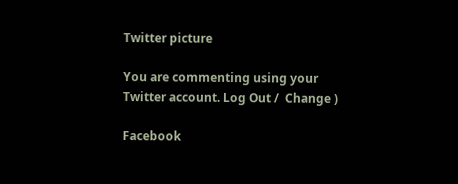Twitter picture

You are commenting using your Twitter account. Log Out /  Change )

Facebook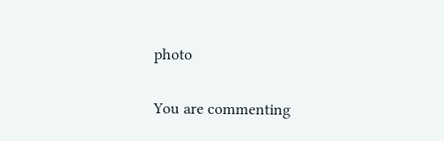photo

You are commenting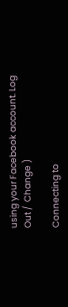using your Facebook account. Log Out /  Change )

Connecting to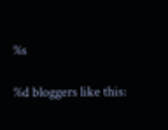%s

%d bloggers like this: